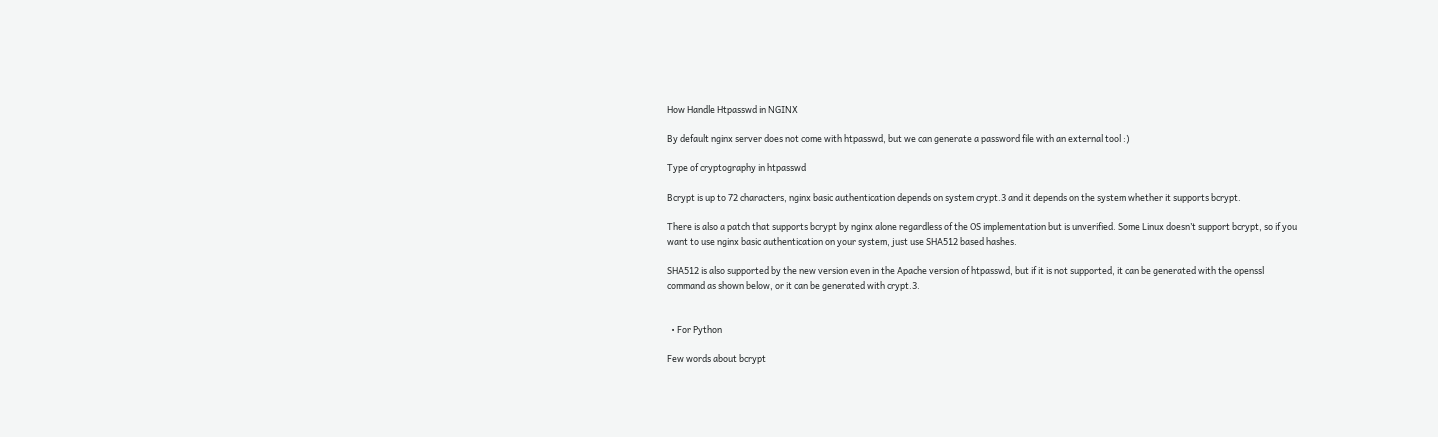How Handle Htpasswd in NGINX

By default nginx server does not come with htpasswd, but we can generate a password file with an external tool :)

Type of cryptography in htpasswd

Bcrypt is up to 72 characters, nginx basic authentication depends on system crypt.3 and it depends on the system whether it supports bcrypt.

There is also a patch that supports bcrypt by nginx alone regardless of the OS implementation but is unverified. Some Linux doesn’t support bcrypt, so if you want to use nginx basic authentication on your system, just use SHA512 based hashes.

SHA512 is also supported by the new version even in the Apache version of htpasswd, but if it is not supported, it can be generated with the openssl command as shown below, or it can be generated with crypt.3.


  • For Python

Few words about bcrypt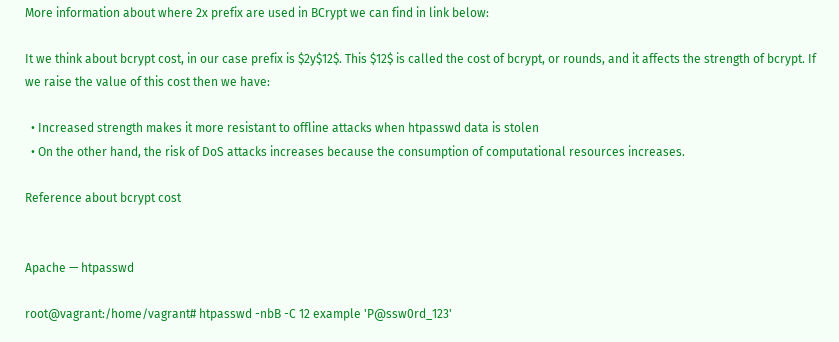More information about where 2x prefix are used in BCrypt we can find in link below:

It we think about bcrypt cost, in our case prefix is $2y$12$. This $12$ is called the cost of bcrypt, or rounds, and it affects the strength of bcrypt. If we raise the value of this cost then we have:

  • Increased strength makes it more resistant to offline attacks when htpasswd data is stolen
  • On the other hand, the risk of DoS attacks increases because the consumption of computational resources increases.

Reference about bcrypt cost


Apache — htpasswd

root@vagrant:/home/vagrant# htpasswd -nbB -C 12 example 'P@ssw0rd_123'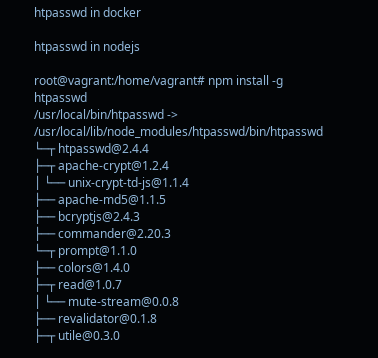htpasswd in docker

htpasswd in nodejs

root@vagrant:/home/vagrant# npm install -g htpasswd
/usr/local/bin/htpasswd -> /usr/local/lib/node_modules/htpasswd/bin/htpasswd
└─┬ htpasswd@2.4.4
├─┬ apache-crypt@1.2.4
│ └── unix-crypt-td-js@1.1.4
├── apache-md5@1.1.5
├── bcryptjs@2.4.3
├── commander@2.20.3
└─┬ prompt@1.1.0
├── colors@1.4.0
├─┬ read@1.0.7
│ └── mute-stream@0.0.8
├── revalidator@0.1.8
├─┬ utile@0.3.0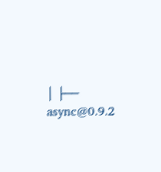│ ├── async@0.9.2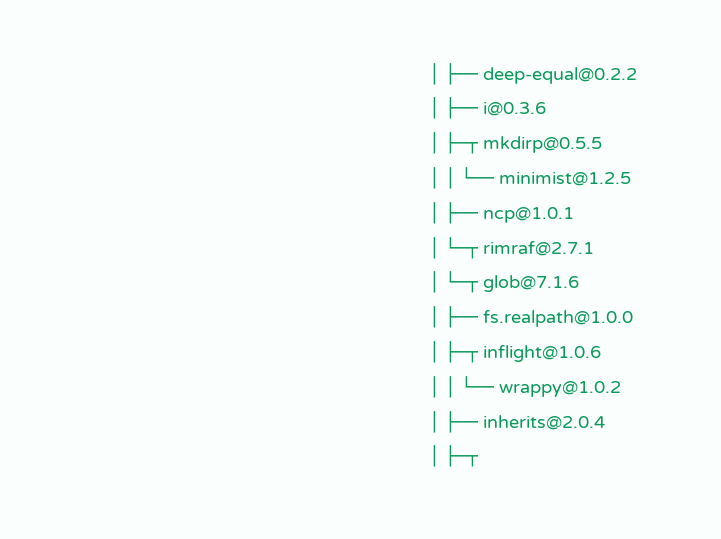│ ├── deep-equal@0.2.2
│ ├── i@0.3.6
│ ├─┬ mkdirp@0.5.5
│ │ └── minimist@1.2.5
│ ├── ncp@1.0.1
│ └─┬ rimraf@2.7.1
│ └─┬ glob@7.1.6
│ ├── fs.realpath@1.0.0
│ ├─┬ inflight@1.0.6
│ │ └── wrappy@1.0.2
│ ├── inherits@2.0.4
│ ├─┬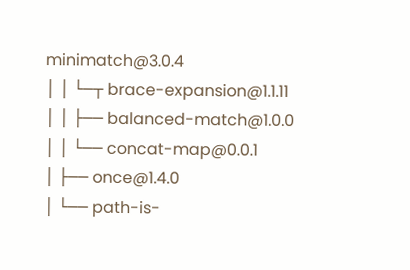minimatch@3.0.4
│ │ └─┬ brace-expansion@1.1.11
│ │ ├── balanced-match@1.0.0
│ │ └── concat-map@0.0.1
│ ├── once@1.4.0
│ └── path-is-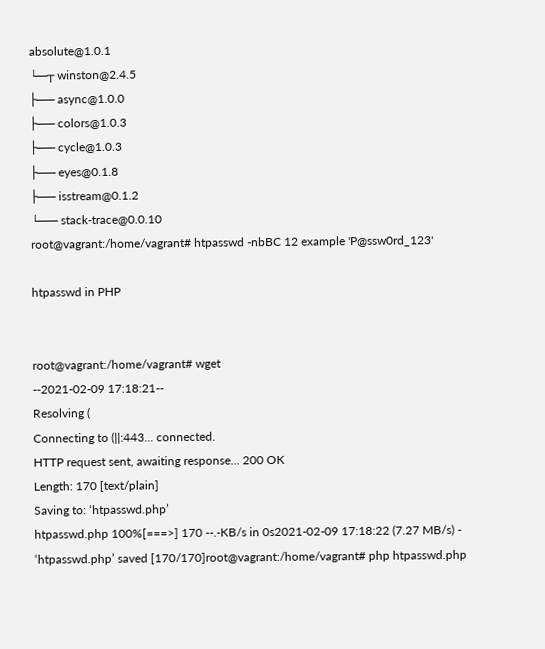absolute@1.0.1
└─┬ winston@2.4.5
├── async@1.0.0
├── colors@1.0.3
├── cycle@1.0.3
├── eyes@0.1.8
├── isstream@0.1.2
└── stack-trace@0.0.10
root@vagrant:/home/vagrant# htpasswd -nbBC 12 example 'P@ssw0rd_123'

htpasswd in PHP


root@vagrant:/home/vagrant# wget
--2021-02-09 17:18:21--
Resolving (
Connecting to (||:443... connected.
HTTP request sent, awaiting response... 200 OK
Length: 170 [text/plain]
Saving to: ‘htpasswd.php’
htpasswd.php 100%[===>] 170 --.-KB/s in 0s2021-02-09 17:18:22 (7.27 MB/s) - ‘htpasswd.php’ saved [170/170]root@vagrant:/home/vagrant# php htpasswd.php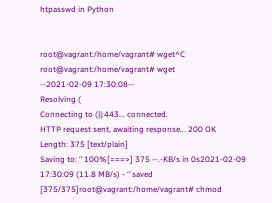htpasswd in Python


root@vagrant:/home/vagrant# wget^C
root@vagrant:/home/vagrant# wget
--2021-02-09 17:30:08--
Resolving (
Connecting to (||:443... connected.
HTTP request sent, awaiting response... 200 OK
Length: 375 [text/plain]
Saving to: ‘’ 100%[===>] 375 --.-KB/s in 0s2021-02-09 17:30:09 (11.8 MB/s) - ‘’ saved [375/375]root@vagrant:/home/vagrant# chmod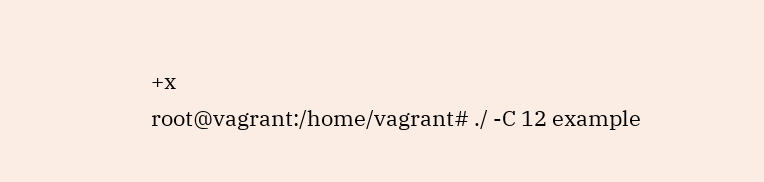+x
root@vagrant:/home/vagrant# ./ -C 12 example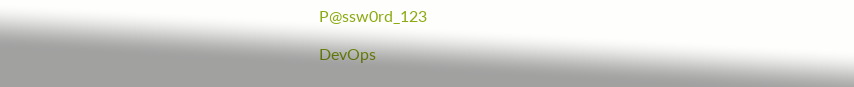P@ssw0rd_123

DevOps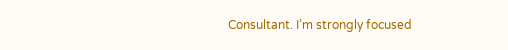Consultant. I’m strongly focused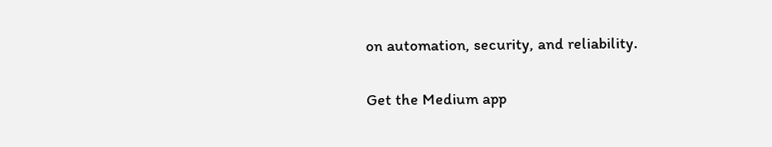on automation, security, and reliability.

Get the Medium app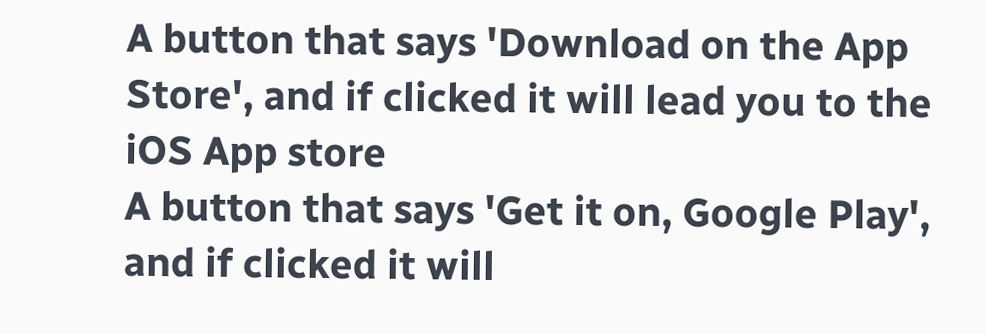A button that says 'Download on the App Store', and if clicked it will lead you to the iOS App store
A button that says 'Get it on, Google Play', and if clicked it will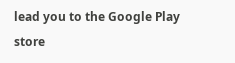lead you to the Google Play store